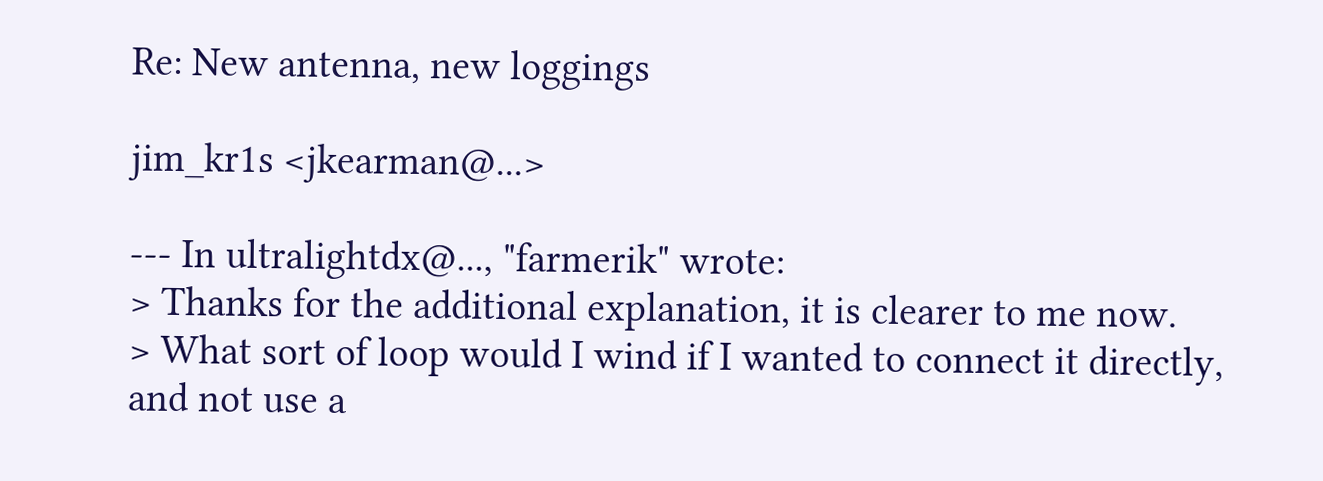Re: New antenna, new loggings

jim_kr1s <jkearman@...>

--- In ultralightdx@..., "farmerik" wrote:
> Thanks for the additional explanation, it is clearer to me now.
> What sort of loop would I wind if I wanted to connect it directly, and not use a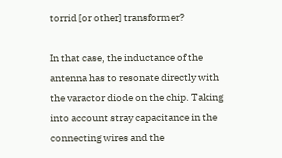torrid [or other] transformer?

In that case, the inductance of the antenna has to resonate directly with the varactor diode on the chip. Taking into account stray capacitance in the connecting wires and the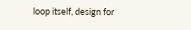loop itself, design for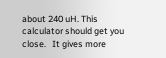about 240 uH. This calculator should get you close.   It gives more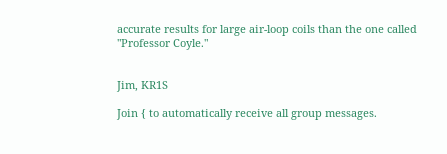accurate results for large air-loop coils than the one called "Professor Coyle."


Jim, KR1S

Join { to automatically receive all group messages.